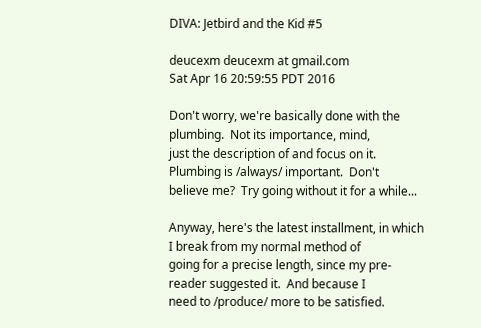DIVA: Jetbird and the Kid #5

deucexm deucexm at gmail.com
Sat Apr 16 20:59:55 PDT 2016

Don't worry, we're basically done with the plumbing.  Not its importance, mind,
just the description of and focus on it.  Plumbing is /always/ important.  Don't
believe me?  Try going without it for a while...

Anyway, here's the latest installment, in which I break from my normal method of
going for a precise length, since my pre-reader suggested it.  And because I
need to /produce/ more to be satisfied.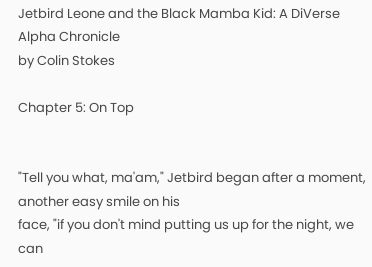Jetbird Leone and the Black Mamba Kid: A DiVerse Alpha Chronicle
by Colin Stokes

Chapter 5: On Top


"Tell you what, ma'am," Jetbird began after a moment, another easy smile on his
face, "if you don't mind putting us up for the night, we can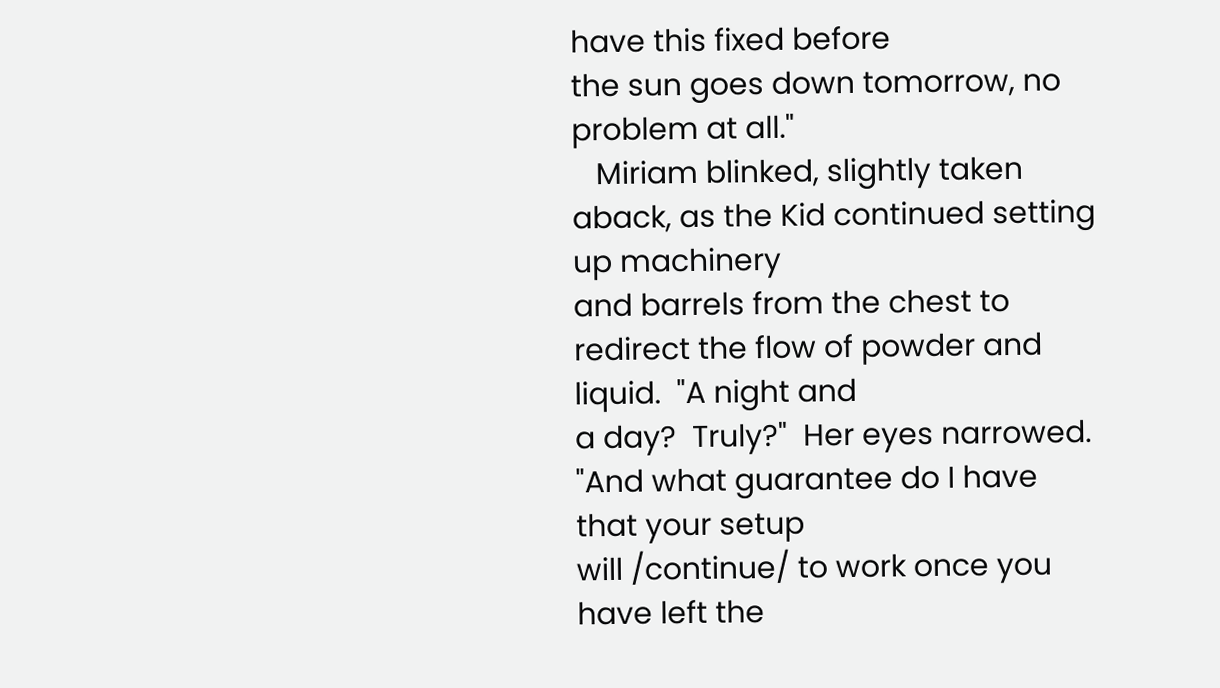have this fixed before
the sun goes down tomorrow, no problem at all."
   Miriam blinked, slightly taken aback, as the Kid continued setting up machinery
and barrels from the chest to redirect the flow of powder and liquid.  "A night and
a day?  Truly?"  Her eyes narrowed.  "And what guarantee do I have that your setup
will /continue/ to work once you have left the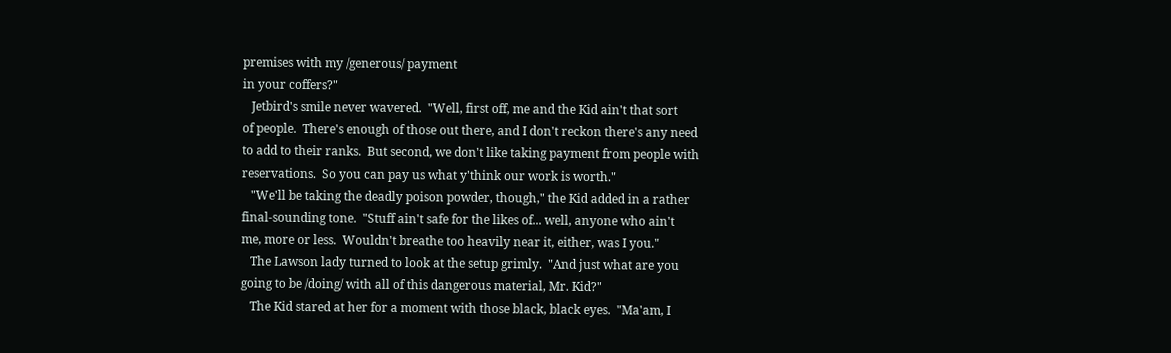premises with my /generous/ payment
in your coffers?"
   Jetbird's smile never wavered.  "Well, first off, me and the Kid ain't that sort
of people.  There's enough of those out there, and I don't reckon there's any need
to add to their ranks.  But second, we don't like taking payment from people with
reservations.  So you can pay us what y'think our work is worth."
   "We'll be taking the deadly poison powder, though," the Kid added in a rather
final-sounding tone.  "Stuff ain't safe for the likes of... well, anyone who ain't
me, more or less.  Wouldn't breathe too heavily near it, either, was I you."
   The Lawson lady turned to look at the setup grimly.  "And just what are you
going to be /doing/ with all of this dangerous material, Mr. Kid?"
   The Kid stared at her for a moment with those black, black eyes.  "Ma'am, I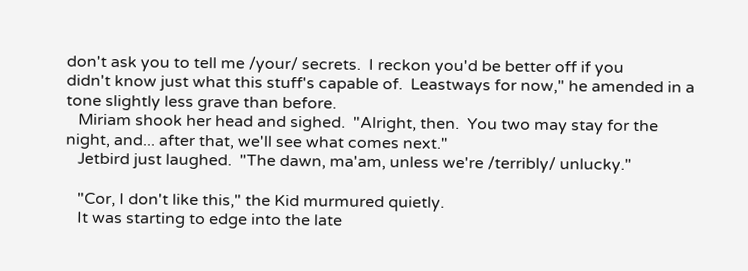don't ask you to tell me /your/ secrets.  I reckon you'd be better off if you
didn't know just what this stuff's capable of.  Leastways for now," he amended in a
tone slightly less grave than before.
   Miriam shook her head and sighed.  "Alright, then.  You two may stay for the
night, and... after that, we'll see what comes next."
   Jetbird just laughed.  "The dawn, ma'am, unless we're /terribly/ unlucky."

   "Cor, I don't like this," the Kid murmured quietly.
   It was starting to edge into the late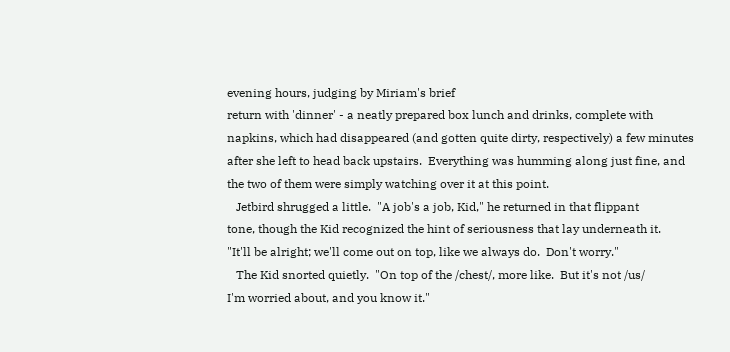evening hours, judging by Miriam's brief
return with 'dinner' - a neatly prepared box lunch and drinks, complete with
napkins, which had disappeared (and gotten quite dirty, respectively) a few minutes
after she left to head back upstairs.  Everything was humming along just fine, and
the two of them were simply watching over it at this point.
   Jetbird shrugged a little.  "A job's a job, Kid," he returned in that flippant
tone, though the Kid recognized the hint of seriousness that lay underneath it.
"It'll be alright; we'll come out on top, like we always do.  Don't worry."
   The Kid snorted quietly.  "On top of the /chest/, more like.  But it's not /us/
I'm worried about, and you know it."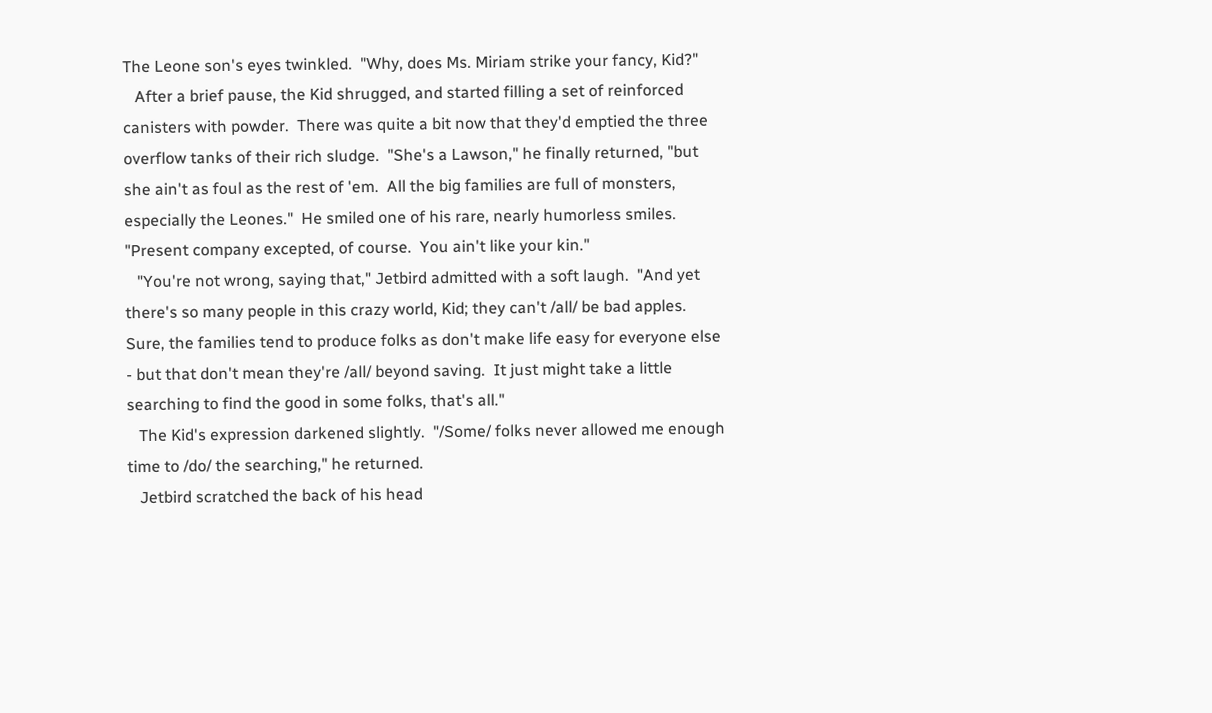The Leone son's eyes twinkled.  "Why, does Ms. Miriam strike your fancy, Kid?"
   After a brief pause, the Kid shrugged, and started filling a set of reinforced
canisters with powder.  There was quite a bit now that they'd emptied the three
overflow tanks of their rich sludge.  "She's a Lawson," he finally returned, "but
she ain't as foul as the rest of 'em.  All the big families are full of monsters,
especially the Leones."  He smiled one of his rare, nearly humorless smiles.
"Present company excepted, of course.  You ain't like your kin."
   "You're not wrong, saying that," Jetbird admitted with a soft laugh.  "And yet
there's so many people in this crazy world, Kid; they can't /all/ be bad apples.
Sure, the families tend to produce folks as don't make life easy for everyone else
- but that don't mean they're /all/ beyond saving.  It just might take a little
searching to find the good in some folks, that's all."
   The Kid's expression darkened slightly.  "/Some/ folks never allowed me enough
time to /do/ the searching," he returned.
   Jetbird scratched the back of his head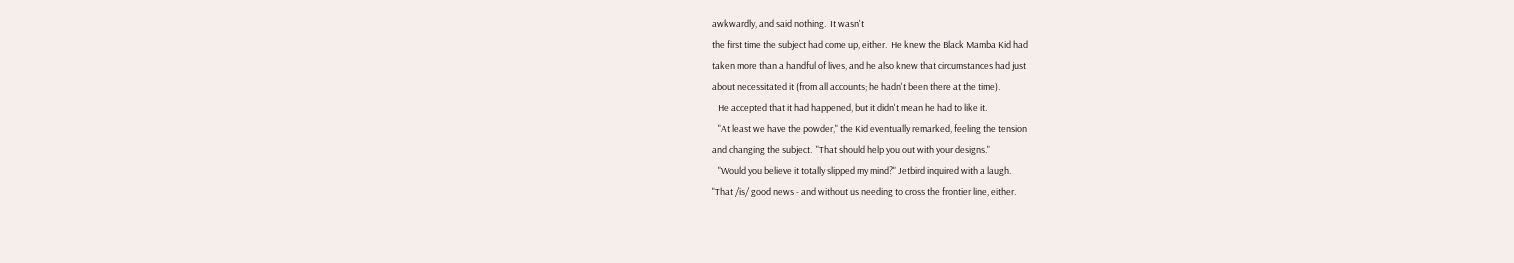awkwardly, and said nothing.  It wasn't
the first time the subject had come up, either.  He knew the Black Mamba Kid had
taken more than a handful of lives, and he also knew that circumstances had just
about necessitated it (from all accounts; he hadn't been there at the time).
   He accepted that it had happened, but it didn't mean he had to like it.
   "At least we have the powder," the Kid eventually remarked, feeling the tension
and changing the subject.  "That should help you out with your designs."
   "Would you believe it totally slipped my mind?" Jetbird inquired with a laugh.
"That /is/ good news - and without us needing to cross the frontier line, either.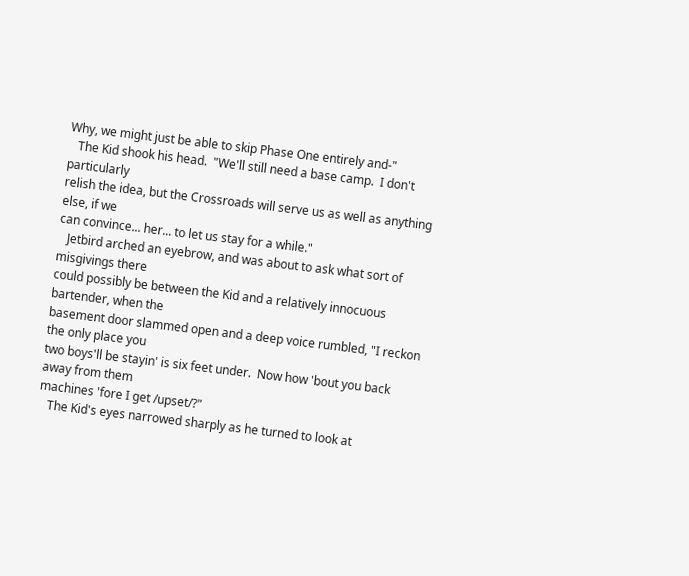Why, we might just be able to skip Phase One entirely and-"
   The Kid shook his head.  "We'll still need a base camp.  I don't particularly
relish the idea, but the Crossroads will serve us as well as anything else, if we
can convince... her... to let us stay for a while."
   Jetbird arched an eyebrow, and was about to ask what sort of misgivings there
could possibly be between the Kid and a relatively innocuous bartender, when the
basement door slammed open and a deep voice rumbled, "I reckon the only place you
two boys'll be stayin' is six feet under.  Now how 'bout you back away from them
machines 'fore I get /upset/?"
   The Kid's eyes narrowed sharply as he turned to look at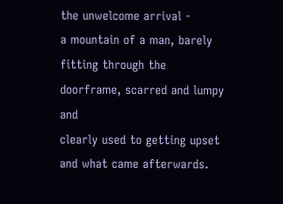the unwelcome arrival -
a mountain of a man, barely fitting through the doorframe, scarred and lumpy and
clearly used to getting upset and what came afterwards.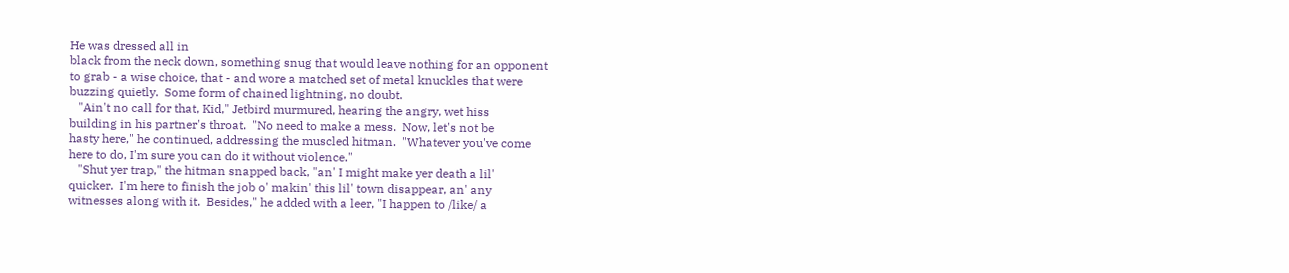He was dressed all in
black from the neck down, something snug that would leave nothing for an opponent
to grab - a wise choice, that - and wore a matched set of metal knuckles that were
buzzing quietly.  Some form of chained lightning, no doubt.
   "Ain't no call for that, Kid," Jetbird murmured, hearing the angry, wet hiss
building in his partner's throat.  "No need to make a mess.  Now, let's not be
hasty here," he continued, addressing the muscled hitman.  "Whatever you've come
here to do, I'm sure you can do it without violence."
   "Shut yer trap," the hitman snapped back, "an' I might make yer death a lil'
quicker.  I'm here to finish the job o' makin' this lil' town disappear, an' any
witnesses along with it.  Besides," he added with a leer, "I happen to /like/ a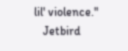lil' violence."
   Jetbird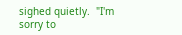sighed quietly.  "I'm sorry to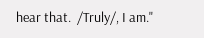hear that.  /Truly/, I am."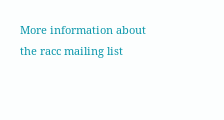More information about the racc mailing list